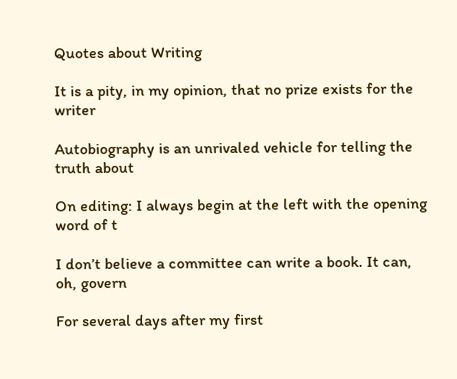Quotes about Writing

It is a pity, in my opinion, that no prize exists for the writer

Autobiography is an unrivaled vehicle for telling the truth about

On editing: I always begin at the left with the opening word of t

I don’t believe a committee can write a book. It can, oh, govern

For several days after my first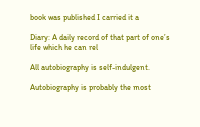book was published I carried it a

Diary: A daily record of that part of one’s life which he can rel

All autobiography is self-indulgent.

Autobiography is probably the most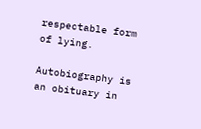respectable form of lying.

Autobiography is an obituary in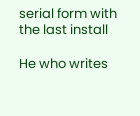serial form with the last install

He who writes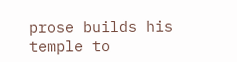prose builds his temple to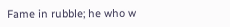Fame in rubble; he who w